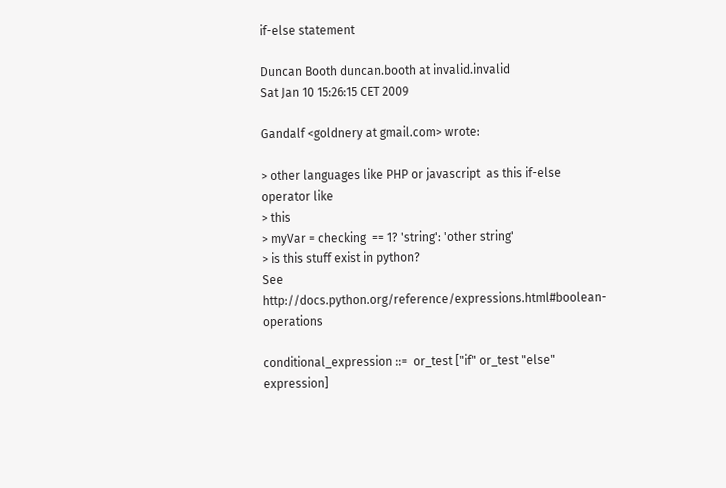if-else statement

Duncan Booth duncan.booth at invalid.invalid
Sat Jan 10 15:26:15 CET 2009

Gandalf <goldnery at gmail.com> wrote:

> other languages like PHP or javascript  as this if-else operator like
> this
> myVar = checking  == 1? 'string': 'other string'
> is this stuff exist in python?
See http://docs.python.org/reference/expressions.html#boolean-operations

conditional_expression ::=  or_test ["if" or_test "else" expression]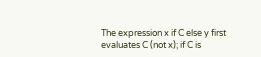The expression x if C else y first evaluates C (not x); if C is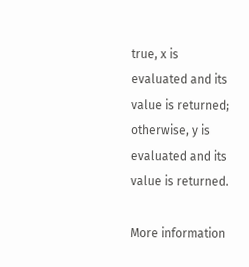true, x is
evaluated and its value is returned; otherwise, y is evaluated and its
value is returned.

More information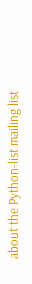about the Python-list mailing list